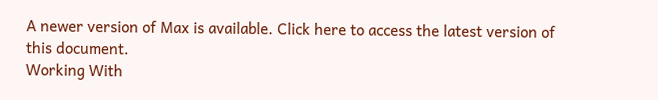A newer version of Max is available. Click here to access the latest version of this document.
Working With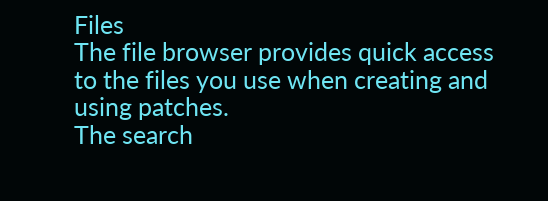Files
The file browser provides quick access to the files you use when creating and using patches.
The search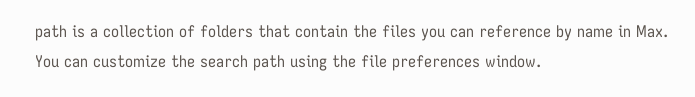path is a collection of folders that contain the files you can reference by name in Max. You can customize the search path using the file preferences window.